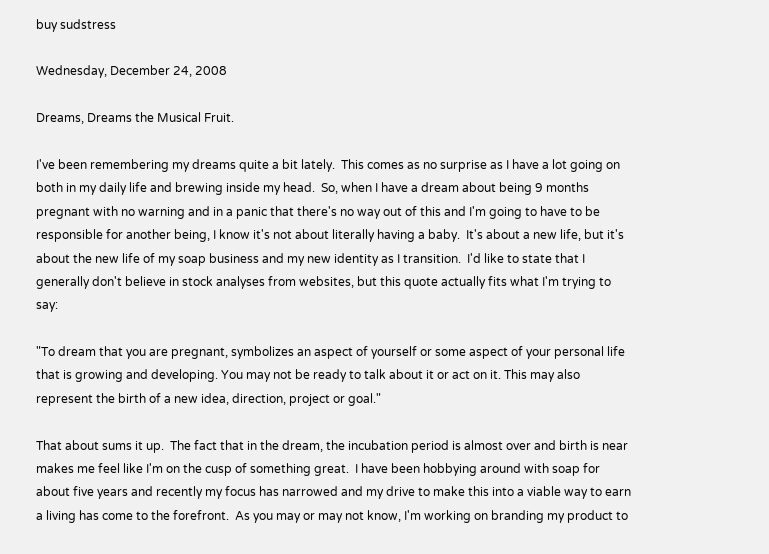buy sudstress

Wednesday, December 24, 2008

Dreams, Dreams the Musical Fruit.

I've been remembering my dreams quite a bit lately.  This comes as no surprise as I have a lot going on both in my daily life and brewing inside my head.  So, when I have a dream about being 9 months pregnant with no warning and in a panic that there's no way out of this and I'm going to have to be responsible for another being, I know it's not about literally having a baby.  It's about a new life, but it's about the new life of my soap business and my new identity as I transition.  I'd like to state that I generally don't believe in stock analyses from websites, but this quote actually fits what I'm trying to say:

"To dream that you are pregnant, symbolizes an aspect of yourself or some aspect of your personal life that is growing and developing. You may not be ready to talk about it or act on it. This may also represent the birth of a new idea, direction, project or goal."

That about sums it up.  The fact that in the dream, the incubation period is almost over and birth is near makes me feel like I'm on the cusp of something great.  I have been hobbying around with soap for about five years and recently my focus has narrowed and my drive to make this into a viable way to earn a living has come to the forefront.  As you may or may not know, I'm working on branding my product to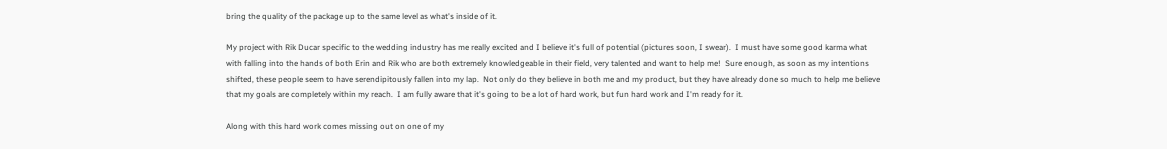bring the quality of the package up to the same level as what's inside of it.

My project with Rik Ducar specific to the wedding industry has me really excited and I believe it's full of potential (pictures soon, I swear).  I must have some good karma what with falling into the hands of both Erin and Rik who are both extremely knowledgeable in their field, very talented and want to help me!  Sure enough, as soon as my intentions shifted, these people seem to have serendipitously fallen into my lap.  Not only do they believe in both me and my product, but they have already done so much to help me believe that my goals are completely within my reach.  I am fully aware that it's going to be a lot of hard work, but fun hard work and I'm ready for it.

Along with this hard work comes missing out on one of my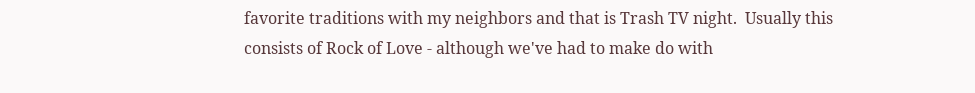favorite traditions with my neighbors and that is Trash TV night.  Usually this consists of Rock of Love - although we've had to make do with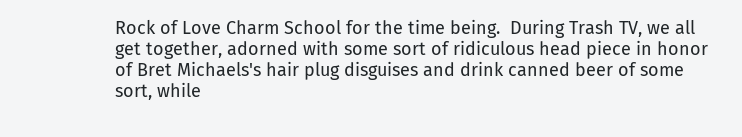Rock of Love Charm School for the time being.  During Trash TV, we all get together, adorned with some sort of ridiculous head piece in honor of Bret Michaels's hair plug disguises and drink canned beer of some sort, while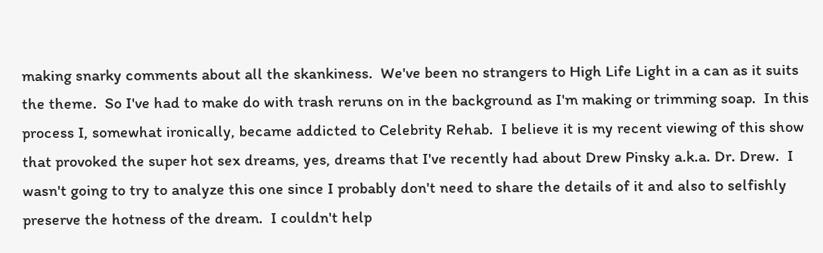making snarky comments about all the skankiness.  We've been no strangers to High Life Light in a can as it suits the theme.  So I've had to make do with trash reruns on in the background as I'm making or trimming soap.  In this process I, somewhat ironically, became addicted to Celebrity Rehab.  I believe it is my recent viewing of this show that provoked the super hot sex dreams, yes, dreams that I've recently had about Drew Pinsky a.k.a. Dr. Drew.  I wasn't going to try to analyze this one since I probably don't need to share the details of it and also to selfishly preserve the hotness of the dream.  I couldn't help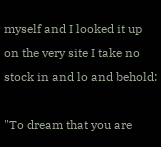myself and I looked it up on the very site I take no stock in and lo and behold:

"To dream that you are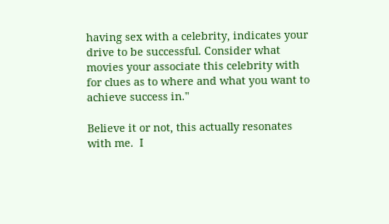having sex with a celebrity, indicates your drive to be successful. Consider what movies your associate this celebrity with for clues as to where and what you want to achieve success in."

Believe it or not, this actually resonates with me.  I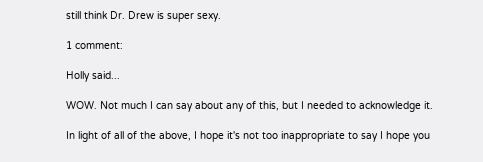still think Dr. Drew is super sexy.

1 comment:

Holly said...

WOW. Not much I can say about any of this, but I needed to acknowledge it.

In light of all of the above, I hope it's not too inappropriate to say I hope you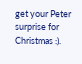get your Peter surprise for Christmas :).